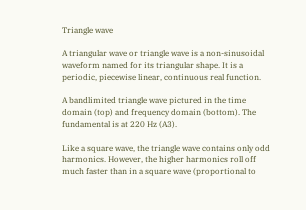Triangle wave

A triangular wave or triangle wave is a non-sinusoidal waveform named for its triangular shape. It is a periodic, piecewise linear, continuous real function.

A bandlimited triangle wave pictured in the time domain (top) and frequency domain (bottom). The fundamental is at 220 Hz (A3).

Like a square wave, the triangle wave contains only odd harmonics. However, the higher harmonics roll off much faster than in a square wave (proportional to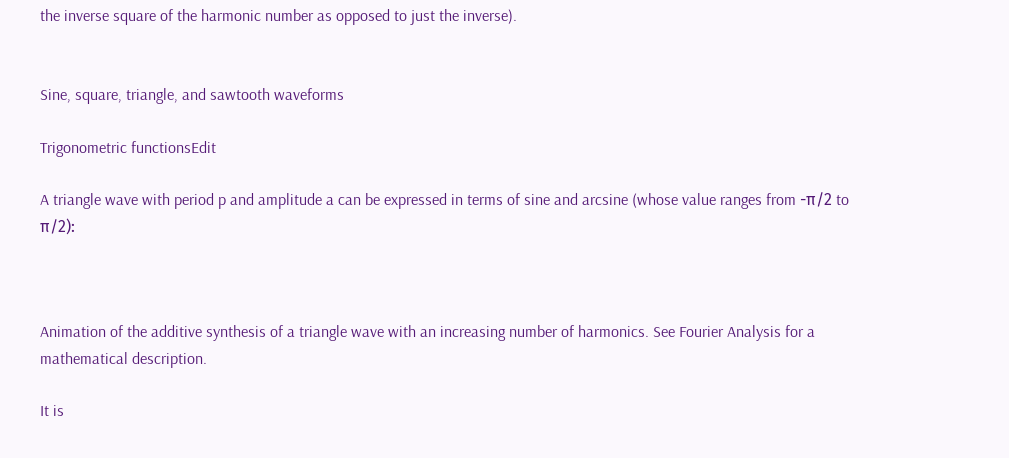the inverse square of the harmonic number as opposed to just the inverse).


Sine, square, triangle, and sawtooth waveforms

Trigonometric functionsEdit

A triangle wave with period p and amplitude a can be expressed in terms of sine and arcsine (whose value ranges from -π/2 to π/2):



Animation of the additive synthesis of a triangle wave with an increasing number of harmonics. See Fourier Analysis for a mathematical description.

It is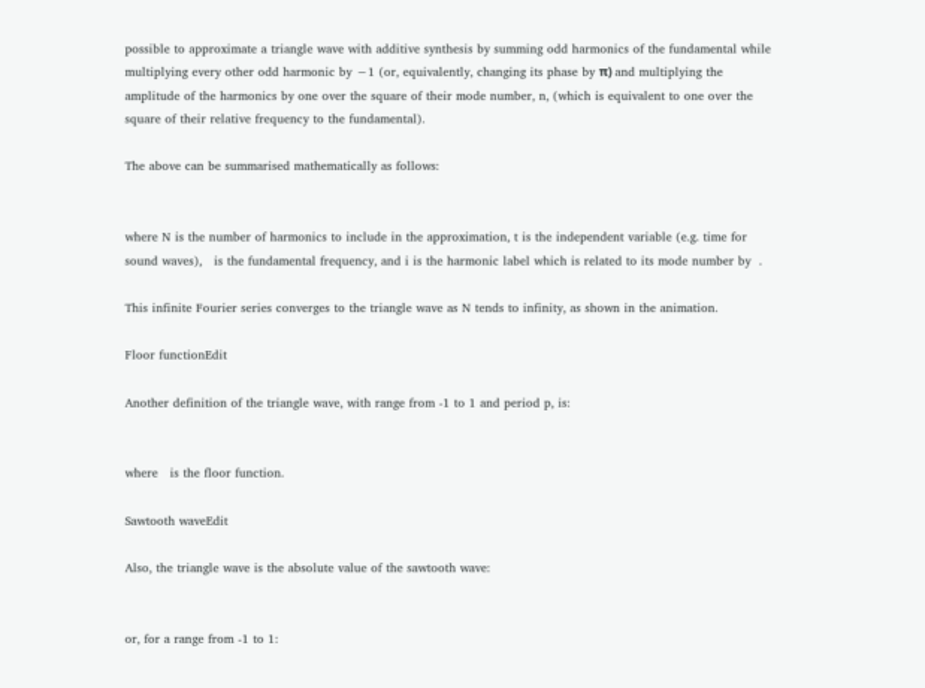possible to approximate a triangle wave with additive synthesis by summing odd harmonics of the fundamental while multiplying every other odd harmonic by −1 (or, equivalently, changing its phase by π) and multiplying the amplitude of the harmonics by one over the square of their mode number, n, (which is equivalent to one over the square of their relative frequency to the fundamental).

The above can be summarised mathematically as follows:


where N is the number of harmonics to include in the approximation, t is the independent variable (e.g. time for sound waves),   is the fundamental frequency, and i is the harmonic label which is related to its mode number by  .

This infinite Fourier series converges to the triangle wave as N tends to infinity, as shown in the animation.

Floor functionEdit

Another definition of the triangle wave, with range from -1 to 1 and period p, is:


where   is the floor function.

Sawtooth waveEdit

Also, the triangle wave is the absolute value of the sawtooth wave:


or, for a range from -1 to 1: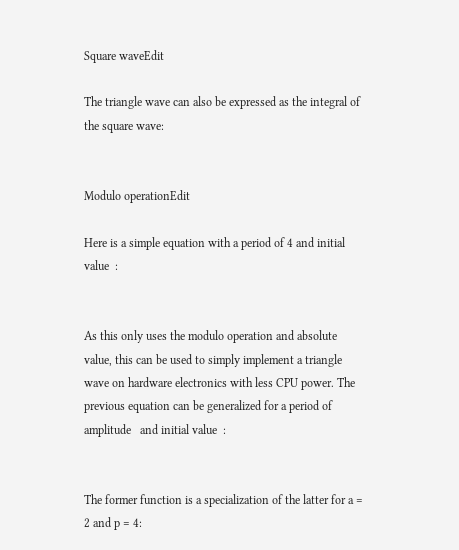Square waveEdit

The triangle wave can also be expressed as the integral of the square wave:


Modulo operationEdit

Here is a simple equation with a period of 4 and initial value  :


As this only uses the modulo operation and absolute value, this can be used to simply implement a triangle wave on hardware electronics with less CPU power. The previous equation can be generalized for a period of   amplitude   and initial value  :


The former function is a specialization of the latter for a = 2 and p = 4: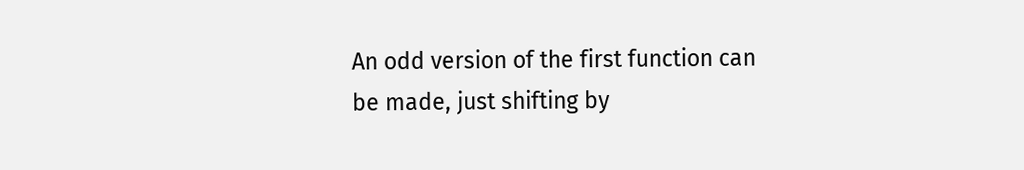An odd version of the first function can be made, just shifting by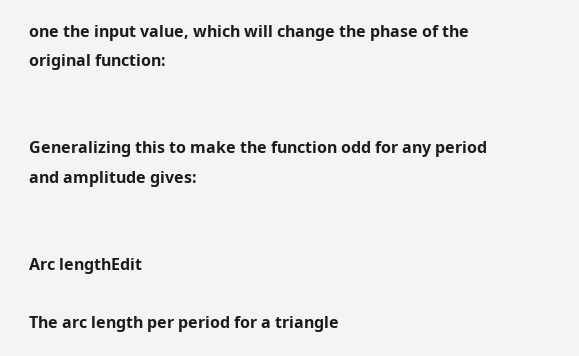one the input value, which will change the phase of the original function:


Generalizing this to make the function odd for any period and amplitude gives:


Arc lengthEdit

The arc length per period for a triangle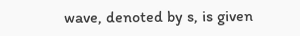wave, denoted by s, is given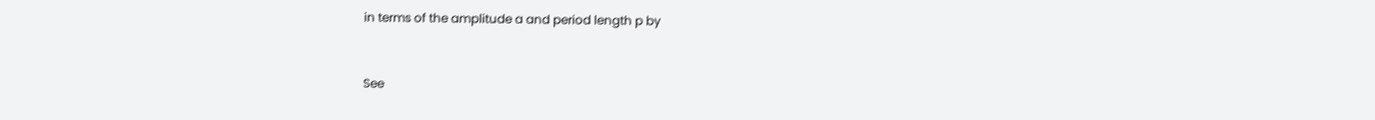in terms of the amplitude a and period length p by


See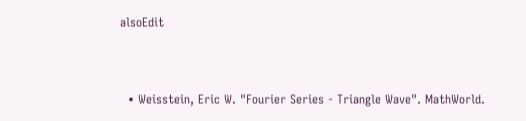alsoEdit


  • Weisstein, Eric W. "Fourier Series - Triangle Wave". MathWorld.